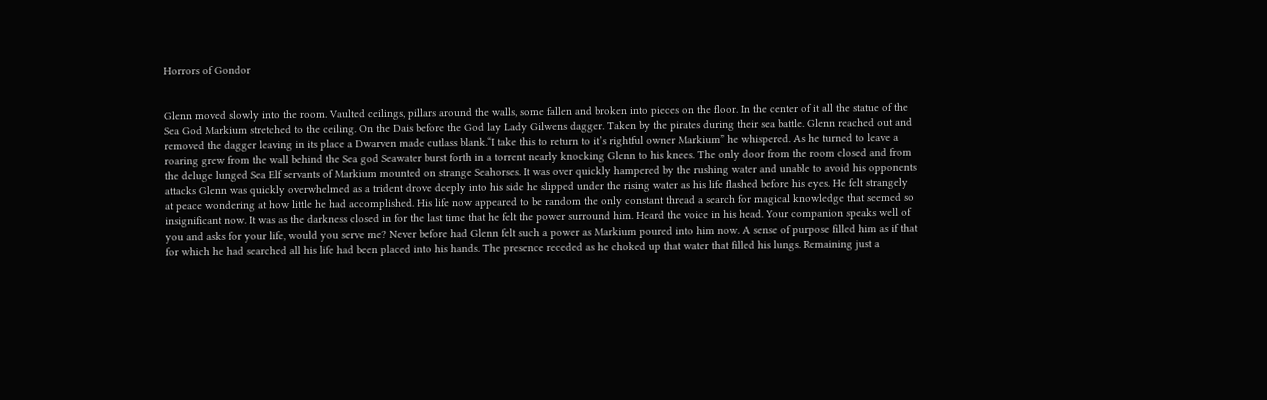Horrors of Gondor


Glenn moved slowly into the room. Vaulted ceilings, pillars around the walls, some fallen and broken into pieces on the floor. In the center of it all the statue of the Sea God Markium stretched to the ceiling. On the Dais before the God lay Lady Gilwens dagger. Taken by the pirates during their sea battle. Glenn reached out and removed the dagger leaving in its place a Dwarven made cutlass blank.“I take this to return to it’s rightful owner Markium” he whispered. As he turned to leave a roaring grew from the wall behind the Sea god Seawater burst forth in a torrent nearly knocking Glenn to his knees. The only door from the room closed and from the deluge lunged Sea Elf servants of Markium mounted on strange Seahorses. It was over quickly hampered by the rushing water and unable to avoid his opponents attacks Glenn was quickly overwhelmed as a trident drove deeply into his side he slipped under the rising water as his life flashed before his eyes. He felt strangely at peace wondering at how little he had accomplished. His life now appeared to be random the only constant thread a search for magical knowledge that seemed so insignificant now. It was as the darkness closed in for the last time that he felt the power surround him. Heard the voice in his head. Your companion speaks well of you and asks for your life, would you serve me? Never before had Glenn felt such a power as Markium poured into him now. A sense of purpose filled him as if that for which he had searched all his life had been placed into his hands. The presence receded as he choked up that water that filled his lungs. Remaining just a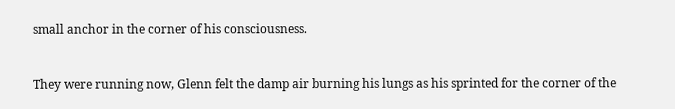small anchor in the corner of his consciousness.


They were running now, Glenn felt the damp air burning his lungs as his sprinted for the corner of the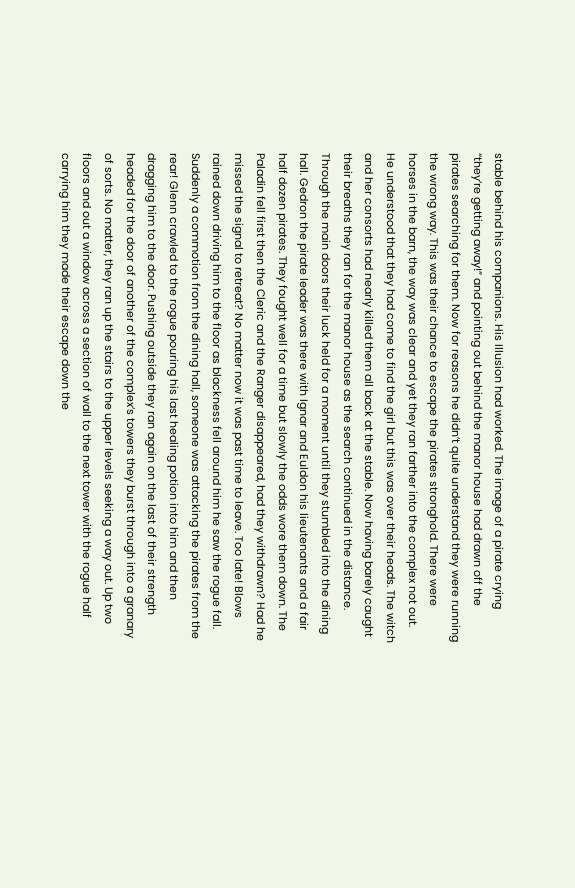stable behind his companions. His Illusion had worked. The image of a pirate crying “they’re getting away!” and pointing out behind the manor house had drawn off the pirates searching for them. Now for reasons he didn’t quite understand they were running the wrong way. This was their chance to escape the pirates stronghold. There were horses in the barn, the way was clear and yet they ran farther into the complex not out. He understood that they had come to find the girl but this was over their heads. The witch and her consorts had nearly killed them all back at the stable. Now having barely caught their breaths they ran for the manor house as the search continued in the distance. Through the main doors their luck held for a moment until they stumbled into the dining hall. Gedron the pirate leader was there with Ignar and Euldon his lieutenants and a fair half dozen pirates. They fought well for a time but slowly the odds wore them down. The Paladin fell first then the Cleric and the Ranger disappeared, had they withdrawn? Had he missed the signal to retreat? No matter now it was past time to leave. Too late! Blows rained down driving him to the floor as blackness fell around him he saw the rogue fall. Suddenly a commotion from the dining hall, someone was attacking the pirates from the rear! Glenn crawled to the rogue pouring his last healing potion into him and then dragging him to the door. Pushing outside they ran again on the last of their strength headed for the door of another of the complex’s towers they burst through into a granary of sorts. No matter, they ran up the stairs to the upper levels seeking a way out. Up two floors and out a window across a section of wall to the next tower with the rogue half carrying him they made their escape down the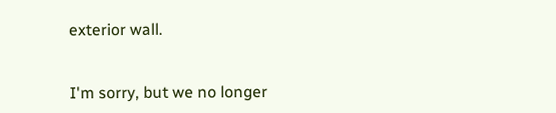exterior wall.


I'm sorry, but we no longer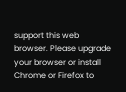support this web browser. Please upgrade your browser or install Chrome or Firefox to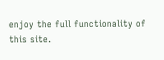enjoy the full functionality of this site.